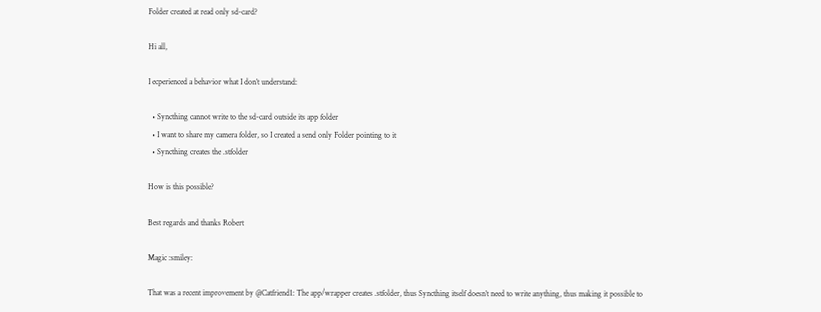Folder created at read only sd-card?

Hi all,

I ecperienced a behavior what I don’t understand:

  • Syncthing cannot write to the sd-card outside its app folder
  • I want to share my camera folder, so I created a send only Folder pointing to it
  • Syncthing creates the .stfolder

How is this possible?

Best regards and thanks Robert

Magic :smiley:

That was a recent improvement by @Catfriend1: The app/wrapper creates .stfolder, thus Syncthing itself doesn’t need to write anything, thus making it possible to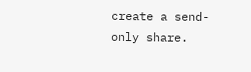create a send-only share.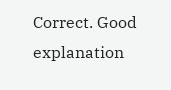Correct. Good explanation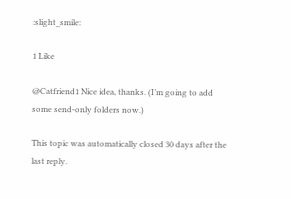:slight_smile:

1 Like

@Catfriend1 Nice idea, thanks. (I’m going to add some send-only folders now.)

This topic was automatically closed 30 days after the last reply.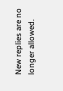New replies are no longer allowed.